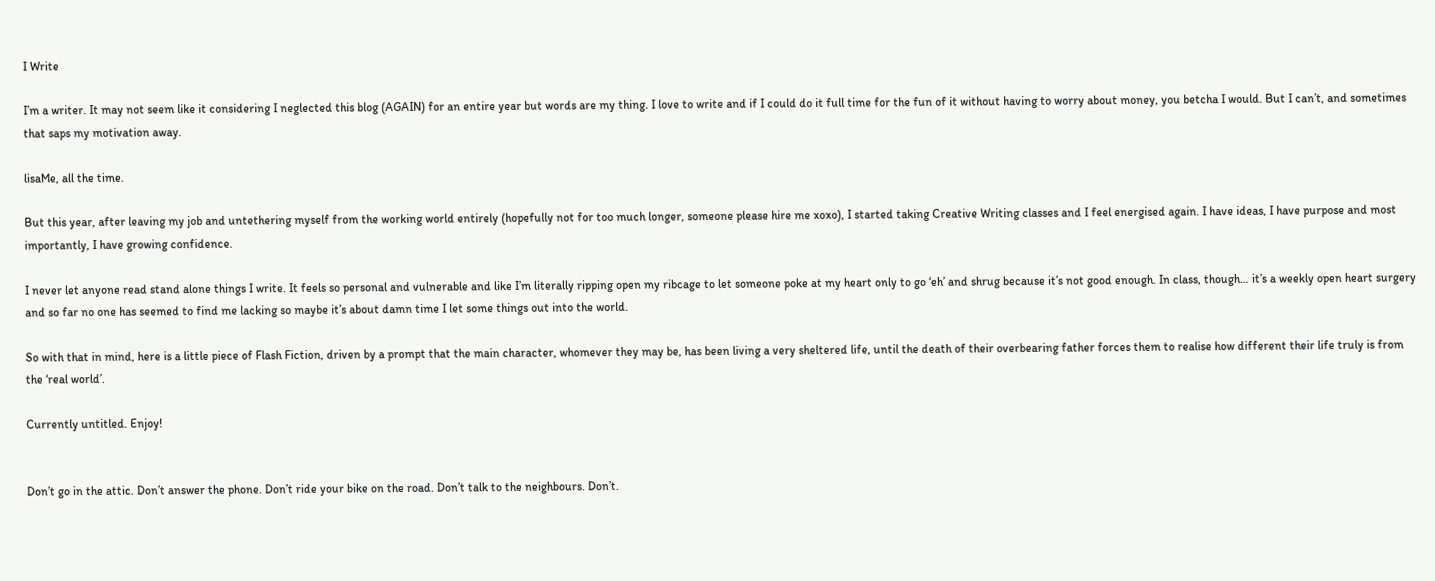I Write

I’m a writer. It may not seem like it considering I neglected this blog (AGAIN) for an entire year but words are my thing. I love to write and if I could do it full time for the fun of it without having to worry about money, you betcha I would. But I can’t, and sometimes that saps my motivation away.

lisaMe, all the time.

But this year, after leaving my job and untethering myself from the working world entirely (hopefully not for too much longer, someone please hire me xoxo), I started taking Creative Writing classes and I feel energised again. I have ideas, I have purpose and most importantly, I have growing confidence.

I never let anyone read stand alone things I write. It feels so personal and vulnerable and like I’m literally ripping open my ribcage to let someone poke at my heart only to go ‘eh’ and shrug because it’s not good enough. In class, though… it’s a weekly open heart surgery and so far no one has seemed to find me lacking so maybe it’s about damn time I let some things out into the world.

So with that in mind, here is a little piece of Flash Fiction, driven by a prompt that the main character, whomever they may be, has been living a very sheltered life, until the death of their overbearing father forces them to realise how different their life truly is from the ‘real world’.

Currently untitled. Enjoy!


Don’t go in the attic. Don’t answer the phone. Don’t ride your bike on the road. Don’t talk to the neighbours. Don’t.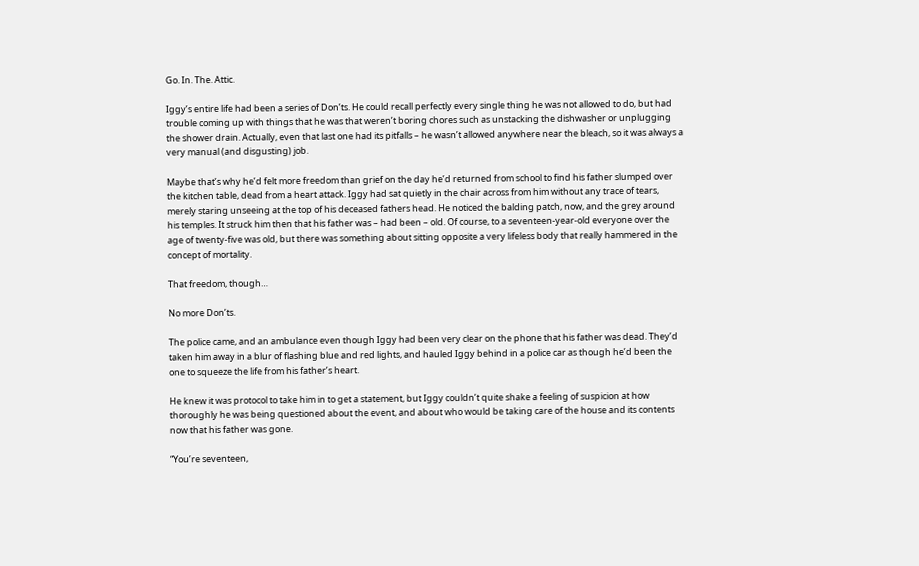Go. In. The. Attic.

Iggy’s entire life had been a series of Don’ts. He could recall perfectly every single thing he was not allowed to do, but had trouble coming up with things that he was that weren’t boring chores such as unstacking the dishwasher or unplugging the shower drain. Actually, even that last one had its pitfalls – he wasn’t allowed anywhere near the bleach, so it was always a very manual (and disgusting) job.

Maybe that’s why he’d felt more freedom than grief on the day he’d returned from school to find his father slumped over the kitchen table, dead from a heart attack. Iggy had sat quietly in the chair across from him without any trace of tears, merely staring unseeing at the top of his deceased fathers head. He noticed the balding patch, now, and the grey around his temples. It struck him then that his father was – had been – old. Of course, to a seventeen-year-old everyone over the age of twenty-five was old, but there was something about sitting opposite a very lifeless body that really hammered in the concept of mortality.

That freedom, though…

No more Don’ts.

The police came, and an ambulance even though Iggy had been very clear on the phone that his father was dead. They’d taken him away in a blur of flashing blue and red lights, and hauled Iggy behind in a police car as though he’d been the one to squeeze the life from his father’s heart.

He knew it was protocol to take him in to get a statement, but Iggy couldn’t quite shake a feeling of suspicion at how thoroughly he was being questioned about the event, and about who would be taking care of the house and its contents now that his father was gone.

“You’re seventeen,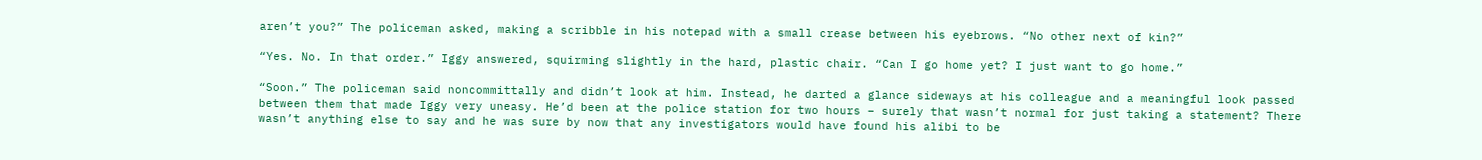aren’t you?” The policeman asked, making a scribble in his notepad with a small crease between his eyebrows. “No other next of kin?”

“Yes. No. In that order.” Iggy answered, squirming slightly in the hard, plastic chair. “Can I go home yet? I just want to go home.”

“Soon.” The policeman said noncommittally and didn’t look at him. Instead, he darted a glance sideways at his colleague and a meaningful look passed between them that made Iggy very uneasy. He’d been at the police station for two hours – surely that wasn’t normal for just taking a statement? There wasn’t anything else to say and he was sure by now that any investigators would have found his alibi to be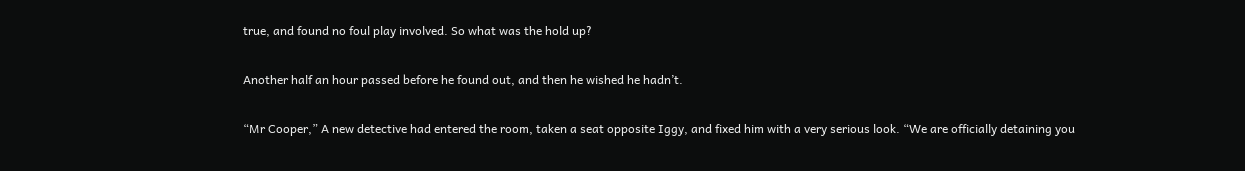true, and found no foul play involved. So what was the hold up?

Another half an hour passed before he found out, and then he wished he hadn’t.

“Mr Cooper,” A new detective had entered the room, taken a seat opposite Iggy, and fixed him with a very serious look. “We are officially detaining you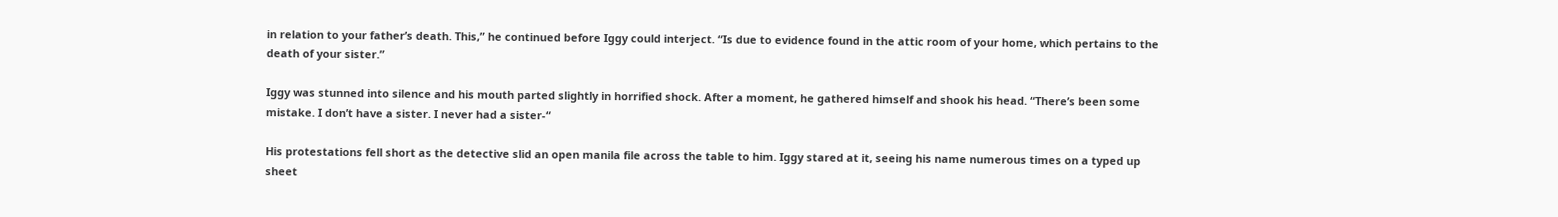in relation to your father’s death. This,” he continued before Iggy could interject. “Is due to evidence found in the attic room of your home, which pertains to the death of your sister.”

Iggy was stunned into silence and his mouth parted slightly in horrified shock. After a moment, he gathered himself and shook his head. “There’s been some mistake. I don’t have a sister. I never had a sister-“

His protestations fell short as the detective slid an open manila file across the table to him. Iggy stared at it, seeing his name numerous times on a typed up sheet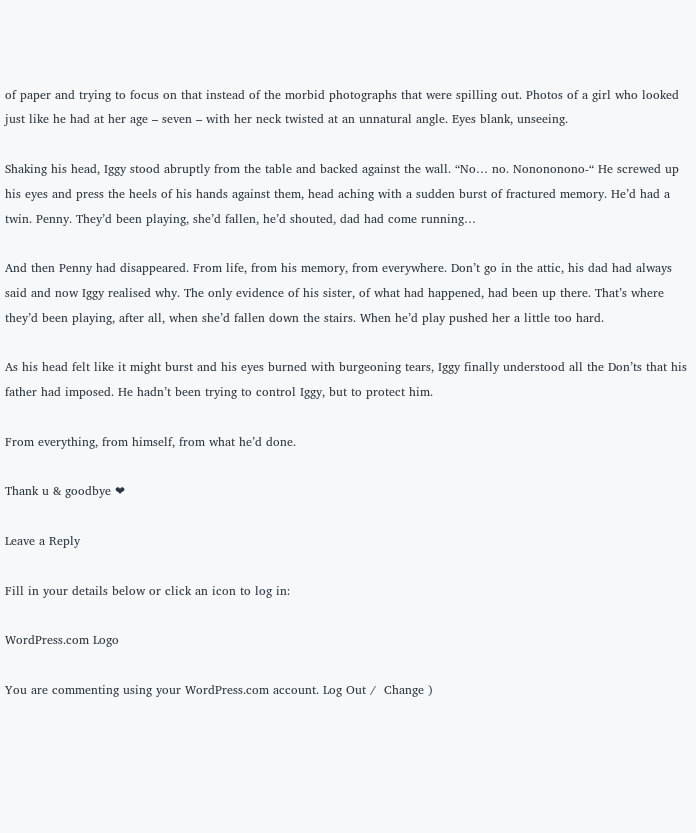of paper and trying to focus on that instead of the morbid photographs that were spilling out. Photos of a girl who looked just like he had at her age – seven – with her neck twisted at an unnatural angle. Eyes blank, unseeing.

Shaking his head, Iggy stood abruptly from the table and backed against the wall. “No… no. Nonononono-“ He screwed up his eyes and press the heels of his hands against them, head aching with a sudden burst of fractured memory. He’d had a twin. Penny. They’d been playing, she’d fallen, he’d shouted, dad had come running…

And then Penny had disappeared. From life, from his memory, from everywhere. Don’t go in the attic, his dad had always said and now Iggy realised why. The only evidence of his sister, of what had happened, had been up there. That’s where they’d been playing, after all, when she’d fallen down the stairs. When he’d play pushed her a little too hard.

As his head felt like it might burst and his eyes burned with burgeoning tears, Iggy finally understood all the Don’ts that his father had imposed. He hadn’t been trying to control Iggy, but to protect him.

From everything, from himself, from what he’d done.

Thank u & goodbye ❤

Leave a Reply

Fill in your details below or click an icon to log in:

WordPress.com Logo

You are commenting using your WordPress.com account. Log Out /  Change )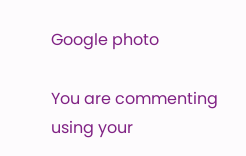Google photo

You are commenting using your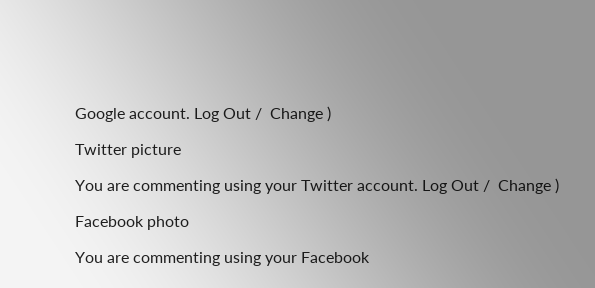Google account. Log Out /  Change )

Twitter picture

You are commenting using your Twitter account. Log Out /  Change )

Facebook photo

You are commenting using your Facebook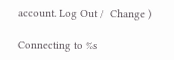account. Log Out /  Change )

Connecting to %s